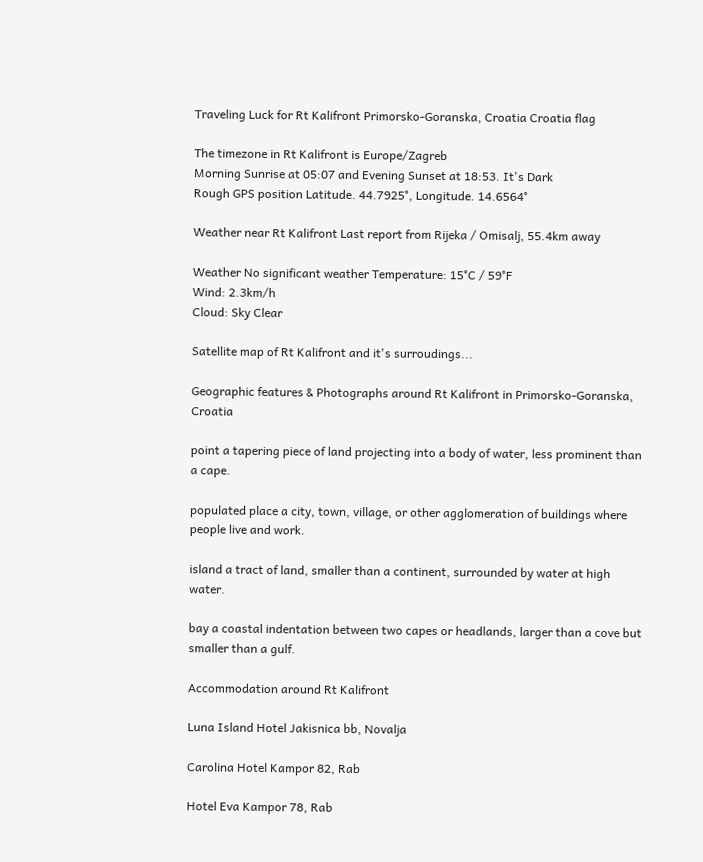Traveling Luck for Rt Kalifront Primorsko-Goranska, Croatia Croatia flag

The timezone in Rt Kalifront is Europe/Zagreb
Morning Sunrise at 05:07 and Evening Sunset at 18:53. It's Dark
Rough GPS position Latitude. 44.7925°, Longitude. 14.6564°

Weather near Rt Kalifront Last report from Rijeka / Omisalj, 55.4km away

Weather No significant weather Temperature: 15°C / 59°F
Wind: 2.3km/h
Cloud: Sky Clear

Satellite map of Rt Kalifront and it's surroudings...

Geographic features & Photographs around Rt Kalifront in Primorsko-Goranska, Croatia

point a tapering piece of land projecting into a body of water, less prominent than a cape.

populated place a city, town, village, or other agglomeration of buildings where people live and work.

island a tract of land, smaller than a continent, surrounded by water at high water.

bay a coastal indentation between two capes or headlands, larger than a cove but smaller than a gulf.

Accommodation around Rt Kalifront

Luna Island Hotel Jakisnica bb, Novalja

Carolina Hotel Kampor 82, Rab

Hotel Eva Kampor 78, Rab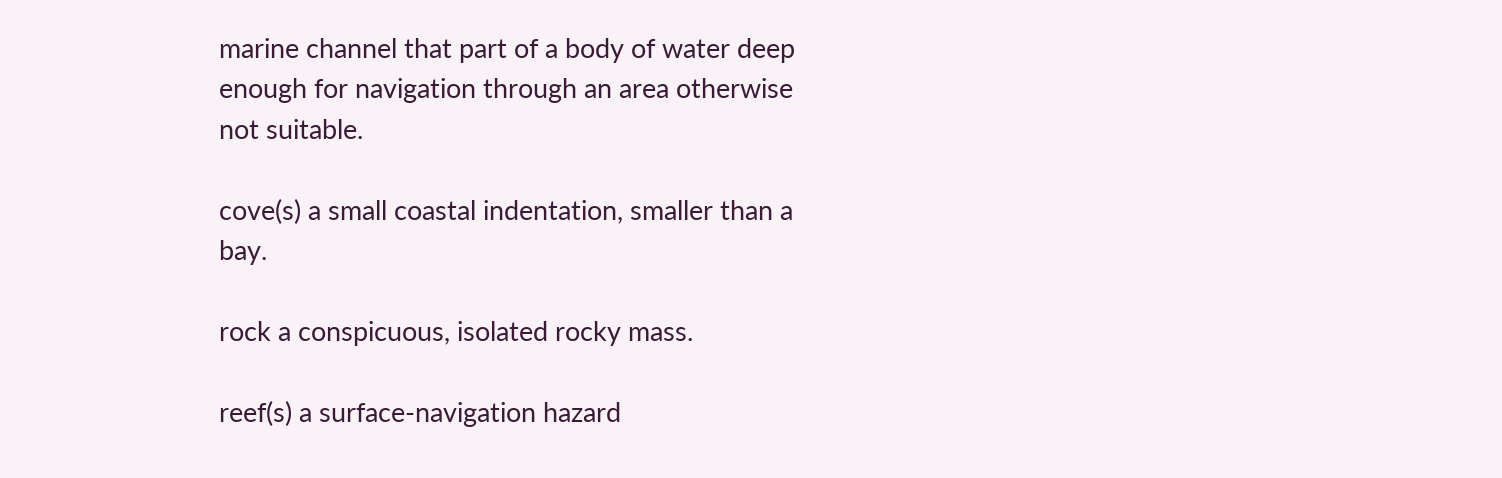marine channel that part of a body of water deep enough for navigation through an area otherwise not suitable.

cove(s) a small coastal indentation, smaller than a bay.

rock a conspicuous, isolated rocky mass.

reef(s) a surface-navigation hazard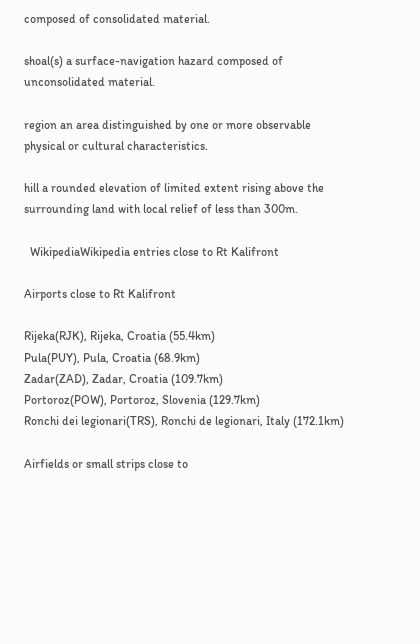composed of consolidated material.

shoal(s) a surface-navigation hazard composed of unconsolidated material.

region an area distinguished by one or more observable physical or cultural characteristics.

hill a rounded elevation of limited extent rising above the surrounding land with local relief of less than 300m.

  WikipediaWikipedia entries close to Rt Kalifront

Airports close to Rt Kalifront

Rijeka(RJK), Rijeka, Croatia (55.4km)
Pula(PUY), Pula, Croatia (68.9km)
Zadar(ZAD), Zadar, Croatia (109.7km)
Portoroz(POW), Portoroz, Slovenia (129.7km)
Ronchi dei legionari(TRS), Ronchi de legionari, Italy (172.1km)

Airfields or small strips close to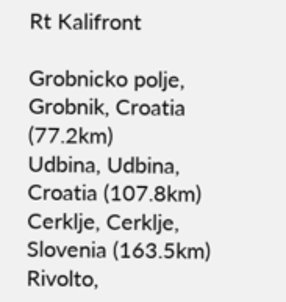Rt Kalifront

Grobnicko polje, Grobnik, Croatia (77.2km)
Udbina, Udbina, Croatia (107.8km)
Cerklje, Cerklje, Slovenia (163.5km)
Rivolto,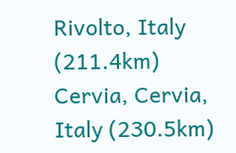Rivolto, Italy (211.4km)
Cervia, Cervia, Italy (230.5km)